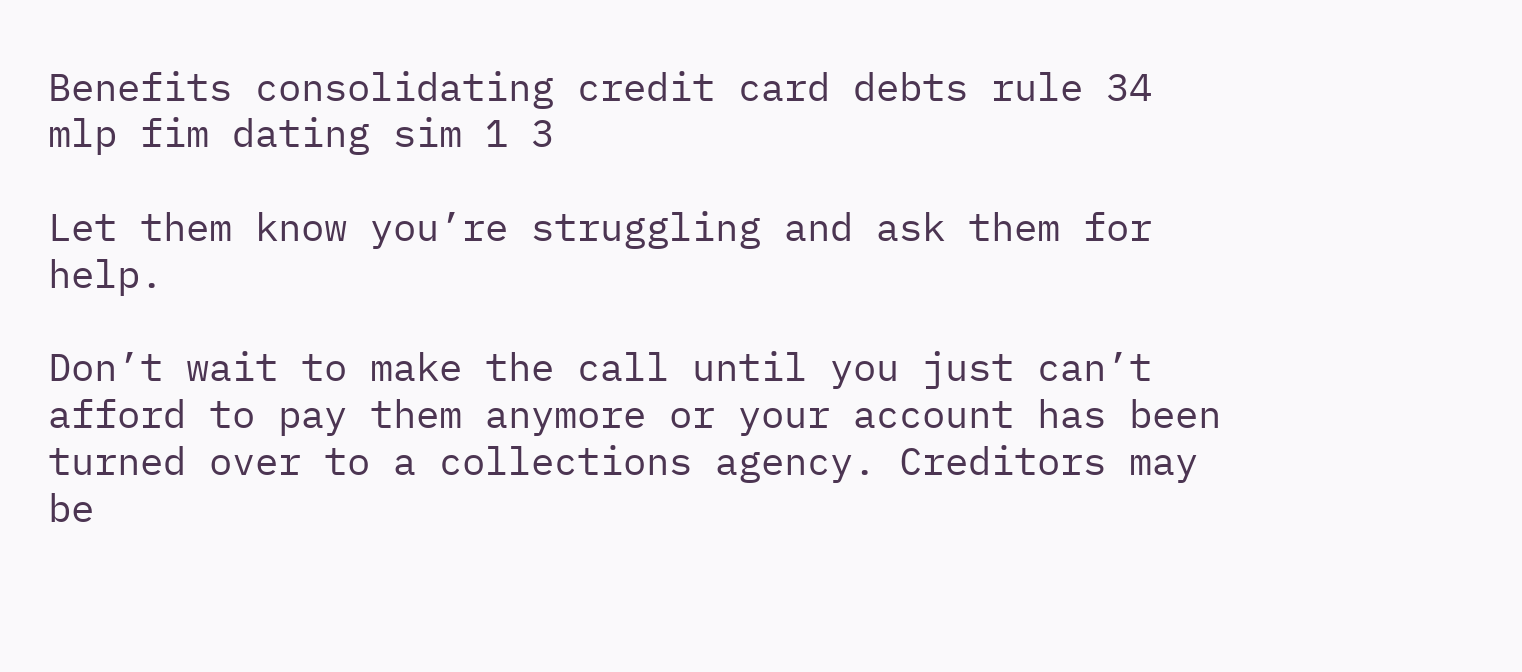Benefits consolidating credit card debts rule 34 mlp fim dating sim 1 3

Let them know you’re struggling and ask them for help.

Don’t wait to make the call until you just can’t afford to pay them anymore or your account has been turned over to a collections agency. Creditors may be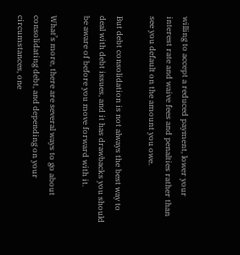willing to accept a reduced payment, lower your interest rate and waive fees and penalties rather than see you default on the amount you owe.

But debt consolidation is not always the best way to deal with debt issues, and it has drawbacks you should be aware of before you move forward with it.

What’s more, there are several ways to go about consolidating debt, and depending on your circumstances, one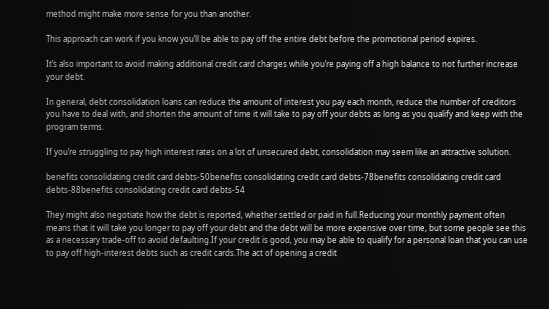method might make more sense for you than another.

This approach can work if you know you’ll be able to pay off the entire debt before the promotional period expires.

It’s also important to avoid making additional credit card charges while you’re paying off a high balance to not further increase your debt.

In general, debt consolidation loans can reduce the amount of interest you pay each month, reduce the number of creditors you have to deal with, and shorten the amount of time it will take to pay off your debts as long as you qualify and keep with the program terms.

If you’re struggling to pay high interest rates on a lot of unsecured debt, consolidation may seem like an attractive solution.

benefits consolidating credit card debts-50benefits consolidating credit card debts-78benefits consolidating credit card debts-88benefits consolidating credit card debts-54

They might also negotiate how the debt is reported, whether settled or paid in full.Reducing your monthly payment often means that it will take you longer to pay off your debt and the debt will be more expensive over time, but some people see this as a necessary trade-off to avoid defaulting.If your credit is good, you may be able to qualify for a personal loan that you can use to pay off high-interest debts such as credit cards.The act of opening a credit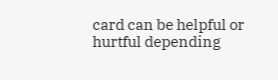card can be helpful or hurtful depending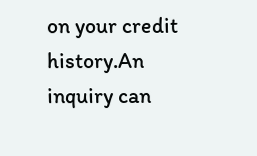on your credit history.An inquiry can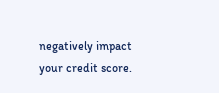negatively impact your credit score.